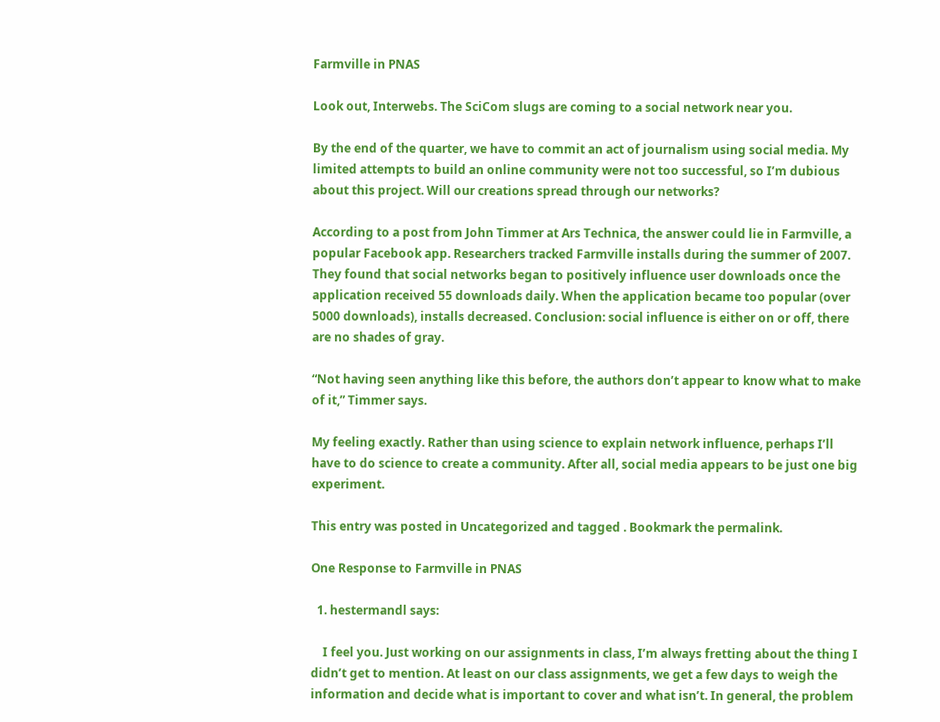Farmville in PNAS

Look out, Interwebs. The SciCom slugs are coming to a social network near you.

By the end of the quarter, we have to commit an act of journalism using social media. My limited attempts to build an online community were not too successful, so I’m dubious about this project. Will our creations spread through our networks?

According to a post from John Timmer at Ars Technica, the answer could lie in Farmville, a popular Facebook app. Researchers tracked Farmville installs during the summer of 2007. They found that social networks began to positively influence user downloads once the application received 55 downloads daily. When the application became too popular (over 5000 downloads), installs decreased. Conclusion: social influence is either on or off, there are no shades of gray.

“Not having seen anything like this before, the authors don’t appear to know what to make of it,” Timmer says.

My feeling exactly. Rather than using science to explain network influence, perhaps I’ll have to do science to create a community. After all, social media appears to be just one big experiment.

This entry was posted in Uncategorized and tagged . Bookmark the permalink.

One Response to Farmville in PNAS

  1. hestermandl says:

    I feel you. Just working on our assignments in class, I’m always fretting about the thing I didn’t get to mention. At least on our class assignments, we get a few days to weigh the information and decide what is important to cover and what isn’t. In general, the problem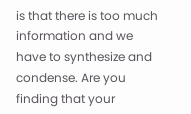is that there is too much information and we have to synthesize and condense. Are you finding that your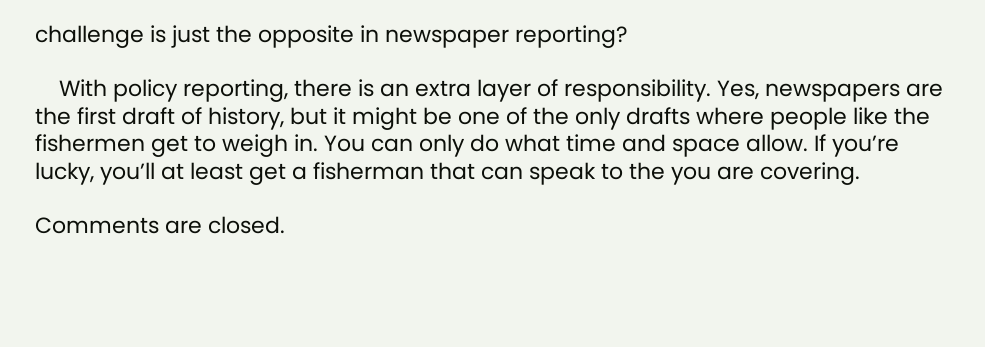challenge is just the opposite in newspaper reporting?

    With policy reporting, there is an extra layer of responsibility. Yes, newspapers are the first draft of history, but it might be one of the only drafts where people like the fishermen get to weigh in. You can only do what time and space allow. If you’re lucky, you’ll at least get a fisherman that can speak to the you are covering.

Comments are closed.